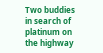Two buddies in search of platinum on the highway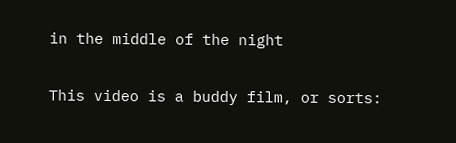in the middle of the night

This video is a buddy film, or sorts: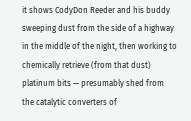it shows CodyDon Reeder and his buddy sweeping dust from the side of a highway in the middle of the night, then working to chemically retrieve (from that dust) platinum bits — presumably shed from the catalytic converters of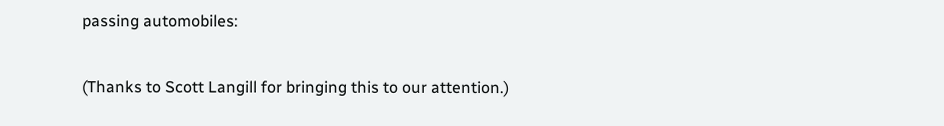passing automobiles:


(Thanks to Scott Langill for bringing this to our attention.)